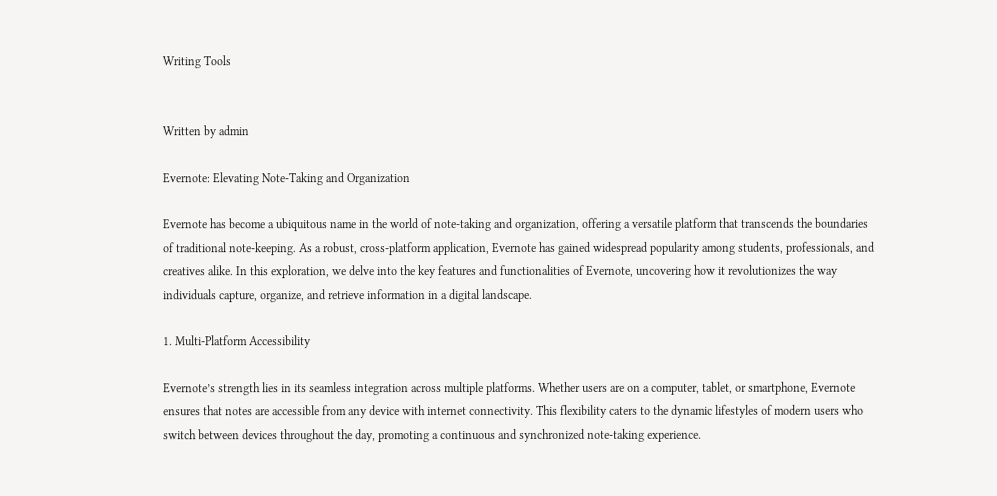Writing Tools


Written by admin

Evernote: Elevating Note-Taking and Organization

Evernote has become a ubiquitous name in the world of note-taking and organization, offering a versatile platform that transcends the boundaries of traditional note-keeping. As a robust, cross-platform application, Evernote has gained widespread popularity among students, professionals, and creatives alike. In this exploration, we delve into the key features and functionalities of Evernote, uncovering how it revolutionizes the way individuals capture, organize, and retrieve information in a digital landscape.

1. Multi-Platform Accessibility

Evernote’s strength lies in its seamless integration across multiple platforms. Whether users are on a computer, tablet, or smartphone, Evernote ensures that notes are accessible from any device with internet connectivity. This flexibility caters to the dynamic lifestyles of modern users who switch between devices throughout the day, promoting a continuous and synchronized note-taking experience.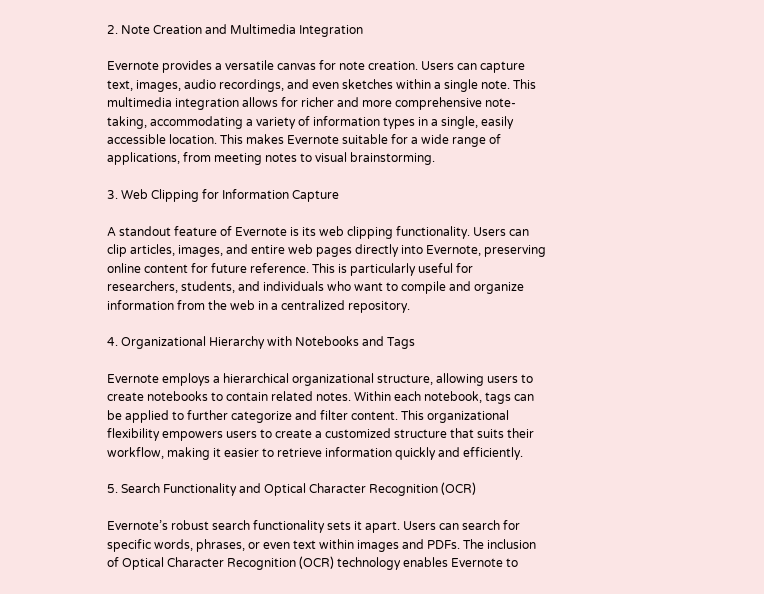2. Note Creation and Multimedia Integration

Evernote provides a versatile canvas for note creation. Users can capture text, images, audio recordings, and even sketches within a single note. This multimedia integration allows for richer and more comprehensive note-taking, accommodating a variety of information types in a single, easily accessible location. This makes Evernote suitable for a wide range of applications, from meeting notes to visual brainstorming.

3. Web Clipping for Information Capture

A standout feature of Evernote is its web clipping functionality. Users can clip articles, images, and entire web pages directly into Evernote, preserving online content for future reference. This is particularly useful for researchers, students, and individuals who want to compile and organize information from the web in a centralized repository.

4. Organizational Hierarchy with Notebooks and Tags

Evernote employs a hierarchical organizational structure, allowing users to create notebooks to contain related notes. Within each notebook, tags can be applied to further categorize and filter content. This organizational flexibility empowers users to create a customized structure that suits their workflow, making it easier to retrieve information quickly and efficiently.

5. Search Functionality and Optical Character Recognition (OCR)

Evernote’s robust search functionality sets it apart. Users can search for specific words, phrases, or even text within images and PDFs. The inclusion of Optical Character Recognition (OCR) technology enables Evernote to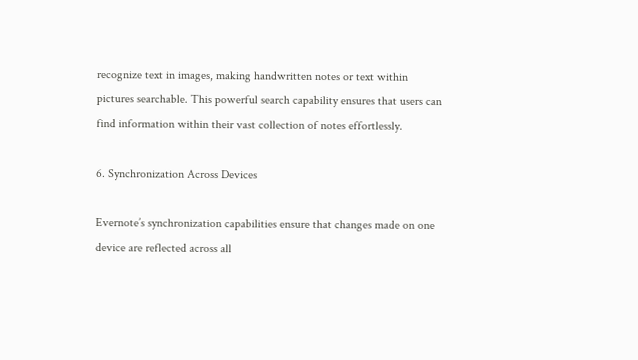recognize text in images, making handwritten notes or text within pictures searchable. This powerful search capability ensures that users can find information within their vast collection of notes effortlessly.

6. Synchronization Across Devices

Evernote’s synchronization capabilities ensure that changes made on one device are reflected across all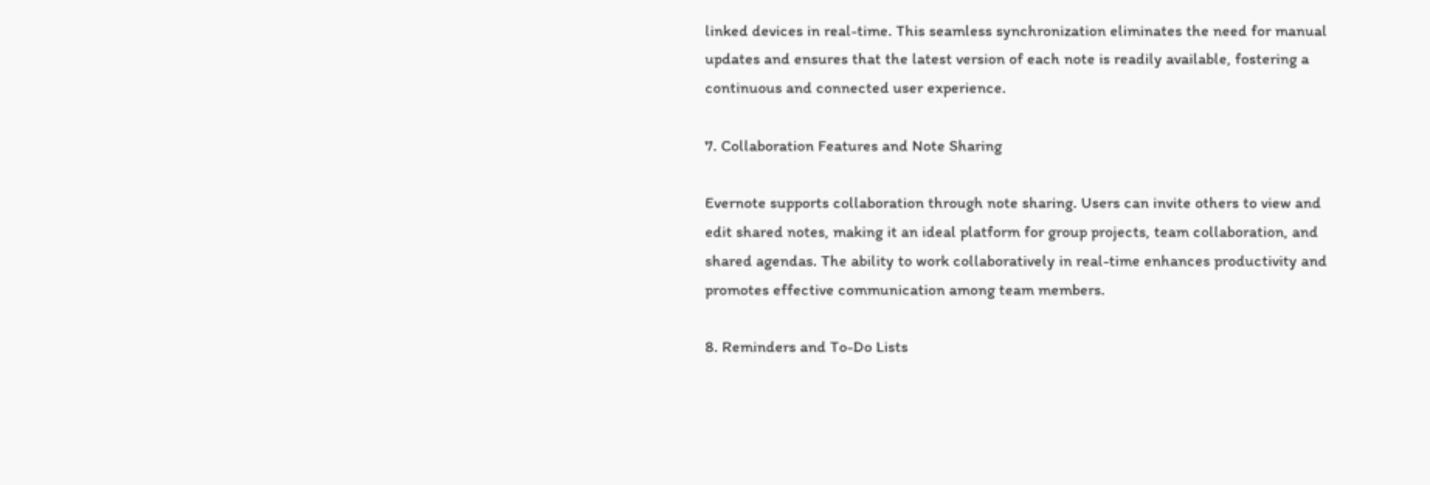linked devices in real-time. This seamless synchronization eliminates the need for manual updates and ensures that the latest version of each note is readily available, fostering a continuous and connected user experience.

7. Collaboration Features and Note Sharing

Evernote supports collaboration through note sharing. Users can invite others to view and edit shared notes, making it an ideal platform for group projects, team collaboration, and shared agendas. The ability to work collaboratively in real-time enhances productivity and promotes effective communication among team members.

8. Reminders and To-Do Lists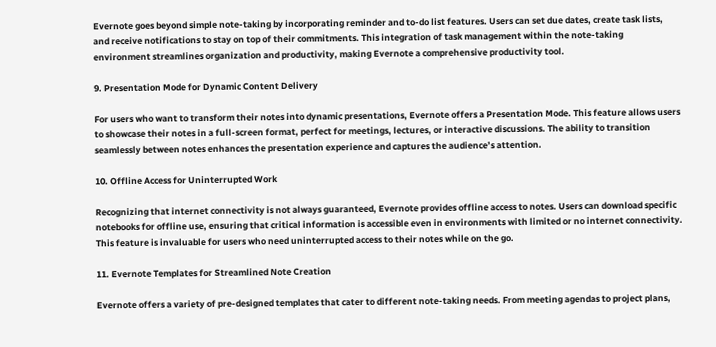Evernote goes beyond simple note-taking by incorporating reminder and to-do list features. Users can set due dates, create task lists, and receive notifications to stay on top of their commitments. This integration of task management within the note-taking environment streamlines organization and productivity, making Evernote a comprehensive productivity tool.

9. Presentation Mode for Dynamic Content Delivery

For users who want to transform their notes into dynamic presentations, Evernote offers a Presentation Mode. This feature allows users to showcase their notes in a full-screen format, perfect for meetings, lectures, or interactive discussions. The ability to transition seamlessly between notes enhances the presentation experience and captures the audience’s attention.

10. Offline Access for Uninterrupted Work

Recognizing that internet connectivity is not always guaranteed, Evernote provides offline access to notes. Users can download specific notebooks for offline use, ensuring that critical information is accessible even in environments with limited or no internet connectivity. This feature is invaluable for users who need uninterrupted access to their notes while on the go.

11. Evernote Templates for Streamlined Note Creation

Evernote offers a variety of pre-designed templates that cater to different note-taking needs. From meeting agendas to project plans,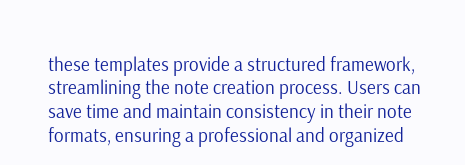these templates provide a structured framework, streamlining the note creation process. Users can save time and maintain consistency in their note formats, ensuring a professional and organized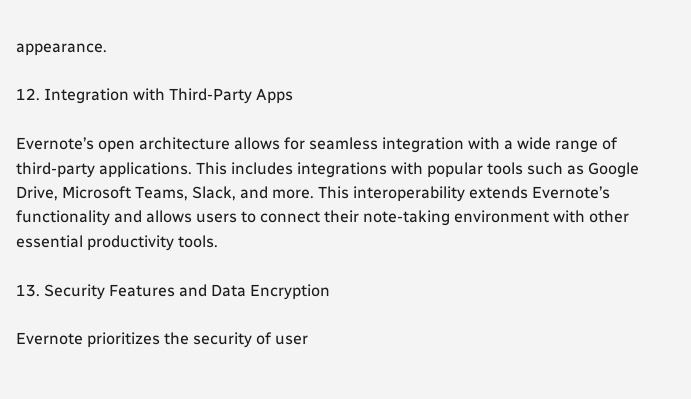appearance.

12. Integration with Third-Party Apps

Evernote’s open architecture allows for seamless integration with a wide range of third-party applications. This includes integrations with popular tools such as Google Drive, Microsoft Teams, Slack, and more. This interoperability extends Evernote’s functionality and allows users to connect their note-taking environment with other essential productivity tools.

13. Security Features and Data Encryption

Evernote prioritizes the security of user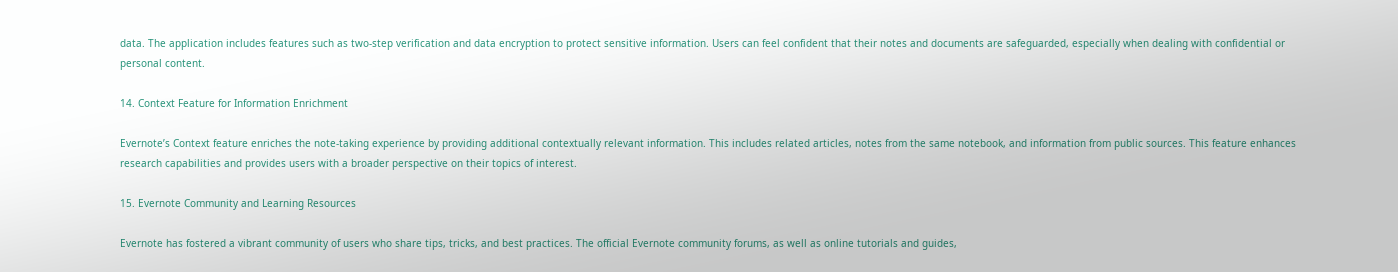data. The application includes features such as two-step verification and data encryption to protect sensitive information. Users can feel confident that their notes and documents are safeguarded, especially when dealing with confidential or personal content.

14. Context Feature for Information Enrichment

Evernote’s Context feature enriches the note-taking experience by providing additional contextually relevant information. This includes related articles, notes from the same notebook, and information from public sources. This feature enhances research capabilities and provides users with a broader perspective on their topics of interest.

15. Evernote Community and Learning Resources

Evernote has fostered a vibrant community of users who share tips, tricks, and best practices. The official Evernote community forums, as well as online tutorials and guides,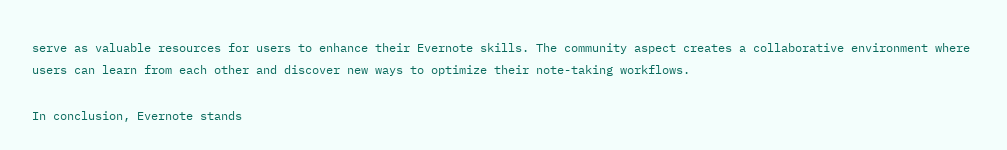serve as valuable resources for users to enhance their Evernote skills. The community aspect creates a collaborative environment where users can learn from each other and discover new ways to optimize their note-taking workflows.

In conclusion, Evernote stands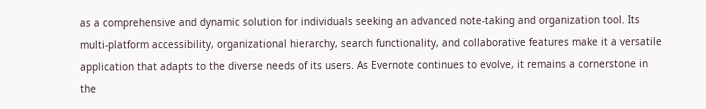as a comprehensive and dynamic solution for individuals seeking an advanced note-taking and organization tool. Its multi-platform accessibility, organizational hierarchy, search functionality, and collaborative features make it a versatile application that adapts to the diverse needs of its users. As Evernote continues to evolve, it remains a cornerstone in the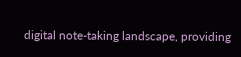digital note-taking landscape, providing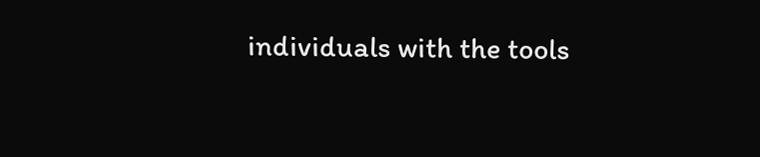individuals with the tools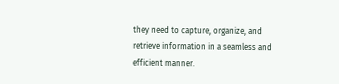they need to capture, organize, and retrieve information in a seamless and efficient manner.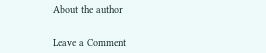About the author


Leave a Comment